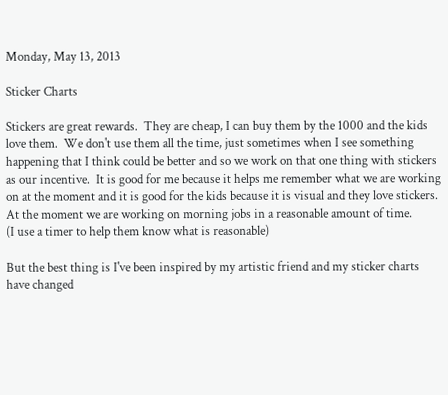Monday, May 13, 2013

Sticker Charts

Stickers are great rewards.  They are cheap, I can buy them by the 1000 and the kids love them.  We don't use them all the time, just sometimes when I see something happening that I think could be better and so we work on that one thing with stickers as our incentive.  It is good for me because it helps me remember what we are working on at the moment and it is good for the kids because it is visual and they love stickers.
At the moment we are working on morning jobs in a reasonable amount of time.
(I use a timer to help them know what is reasonable)

But the best thing is I've been inspired by my artistic friend and my sticker charts have changed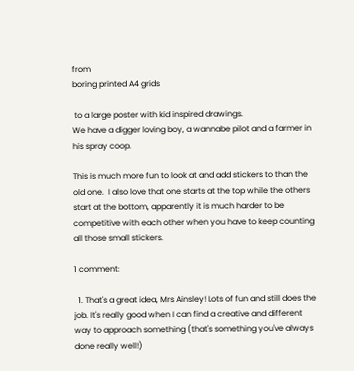from
boring printed A4 grids

 to a large poster with kid inspired drawings.
We have a digger loving boy, a wannabe pilot and a farmer in his spray coop.

This is much more fun to look at and add stickers to than the old one.  I also love that one starts at the top while the others start at the bottom, apparently it is much harder to be competitive with each other when you have to keep counting all those small stickers.

1 comment:

  1. That's a great idea, Mrs Ainsley! Lots of fun and still does the job. It's really good when I can find a creative and different way to approach something (that's something you've always done really well!)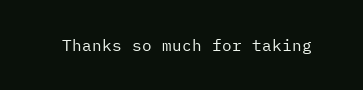Thanks so much for taking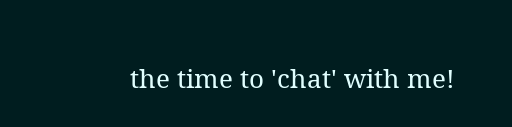the time to 'chat' with me!